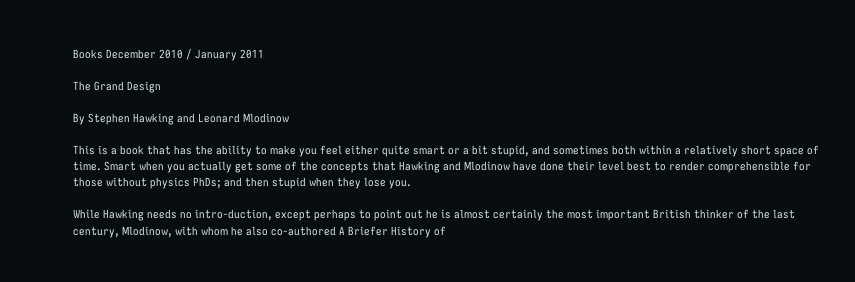Books December 2010 / January 2011

The Grand Design

By Stephen Hawking and Leonard Mlodinow

This is a book that has the ability to make you feel either quite smart or a bit stupid, and sometimes both within a relatively short space of time. Smart when you actually get some of the concepts that Hawking and Mlodinow have done their level best to render comprehensible for those without physics PhDs; and then stupid when they lose you.

While Hawking needs no intro-duction, except perhaps to point out he is almost certainly the most important British thinker of the last century, Mlodinow, with whom he also co-authored A Briefer History of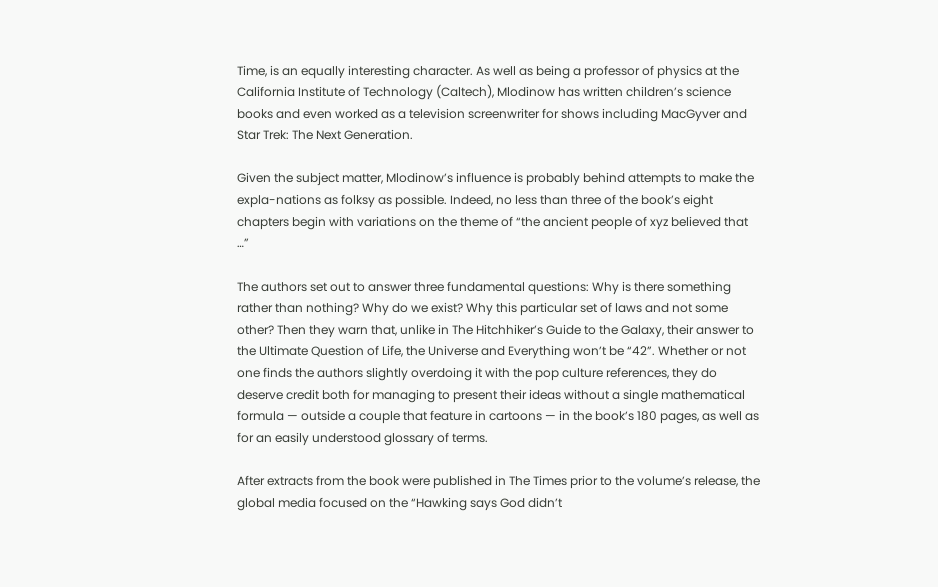Time, is an equally interesting character. As well as being a professor of physics at the California Institute of Technology (Caltech), Mlodinow has written children’s science books and even worked as a television screenwriter for shows including MacGyver and Star Trek: The Next Generation.

Given the subject matter, Mlodinow’s influence is probably behind attempts to make the expla-nations as folksy as possible. Indeed, no less than three of the book’s eight chapters begin with variations on the theme of “the ancient people of xyz believed that …”

The authors set out to answer three fundamental questions: Why is there something rather than nothing? Why do we exist? Why this particular set of laws and not some other? Then they warn that, unlike in The Hitchhiker’s Guide to the Galaxy, their answer to the Ultimate Question of Life, the Universe and Everything won’t be “42”. Whether or not one finds the authors slightly overdoing it with the pop culture references, they do deserve credit both for managing to present their ideas without a single mathematical formula — outside a couple that feature in cartoons — in the book’s 180 pages, as well as for an easily understood glossary of terms.

After extracts from the book were published in The Times prior to the volume’s release, the global media focused on the “Hawking says God didn’t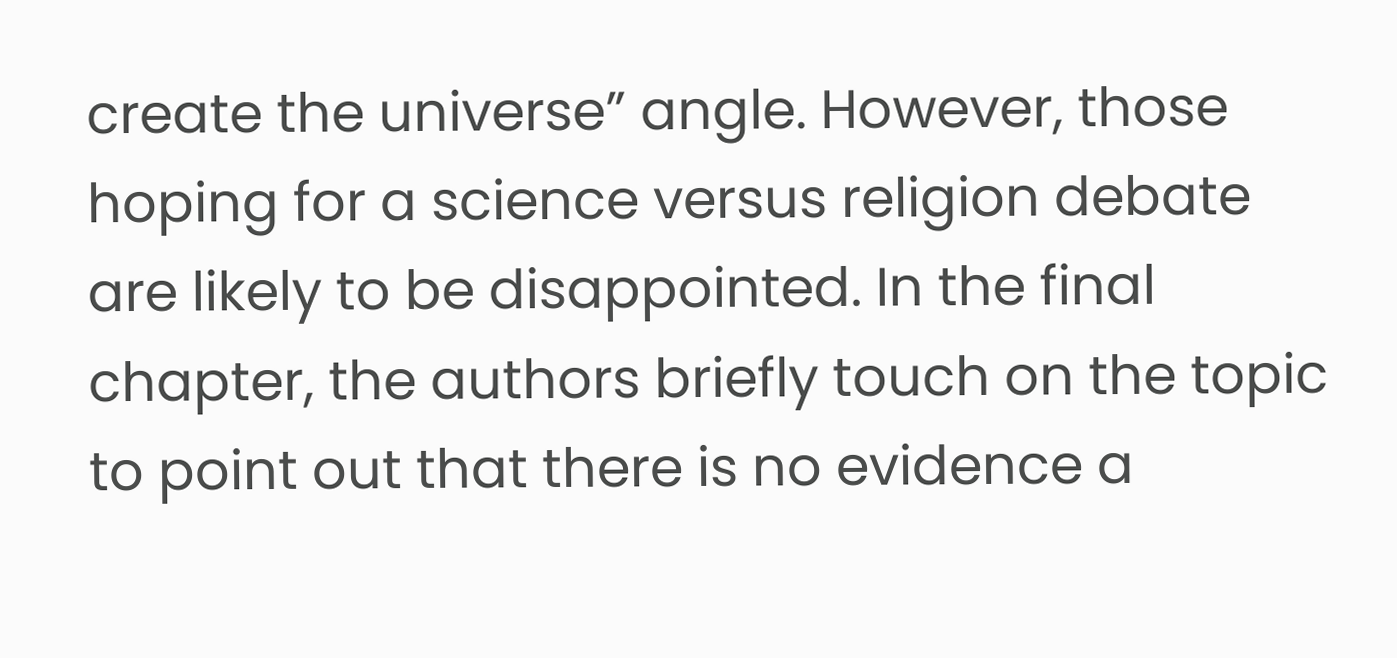create the universe” angle. However, those hoping for a science versus religion debate are likely to be disappointed. In the final chapter, the authors briefly touch on the topic to point out that there is no evidence a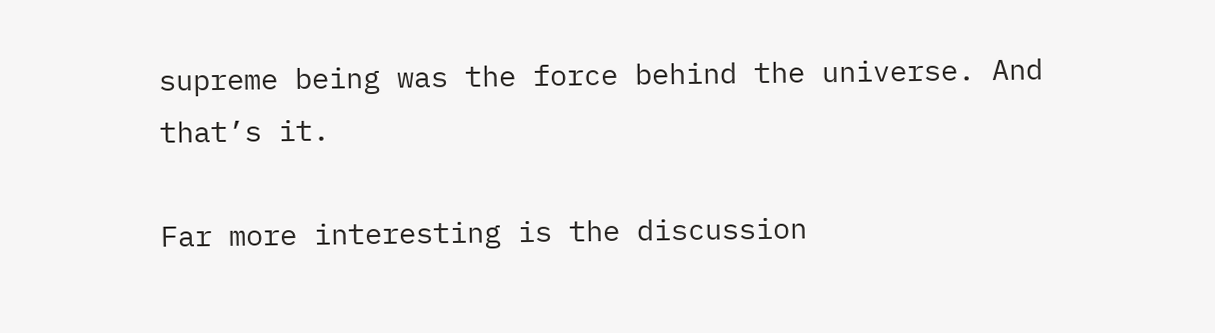supreme being was the force behind the universe. And that’s it.

Far more interesting is the discussion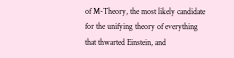of M-Theory, the most likely candidate for the unifying theory of everything that thwarted Einstein, and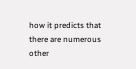how it predicts that there are numerous other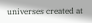universes created at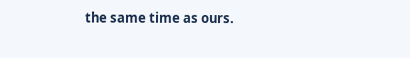the same time as ours.